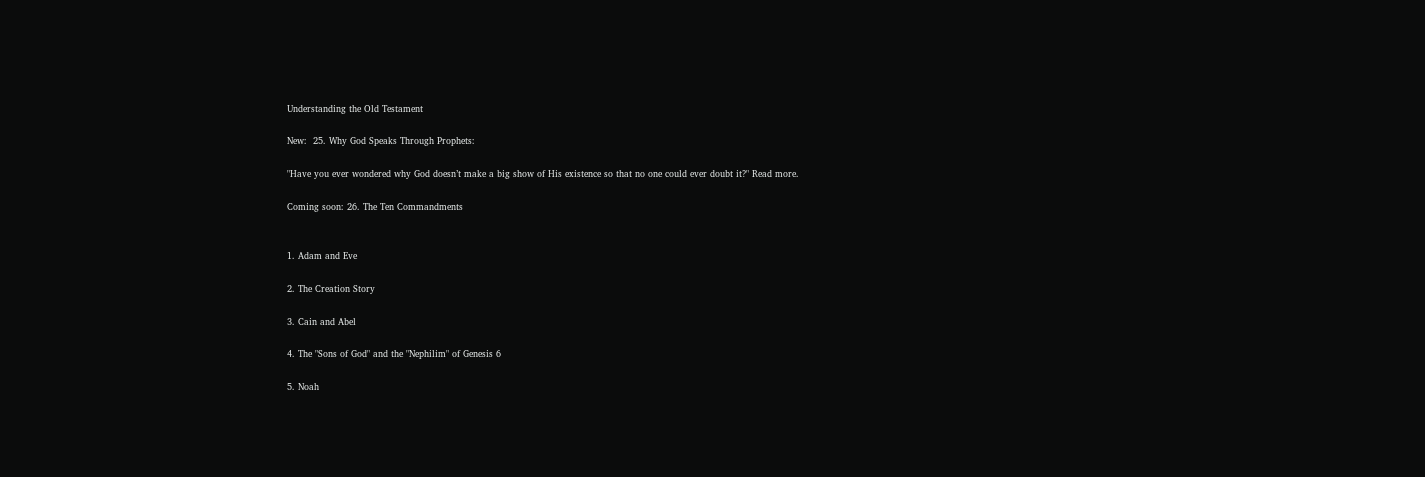Understanding the Old Testament

New:  25. Why God Speaks Through Prophets:

"Have you ever wondered why God doesn’t make a big show of His existence so that no one could ever doubt it?" Read more.

Coming soon: 26. The Ten Commandments


1. Adam and Eve

2. The Creation Story

3. Cain and Abel

4. The "Sons of God" and the "Nephilim" of Genesis 6

5. Noah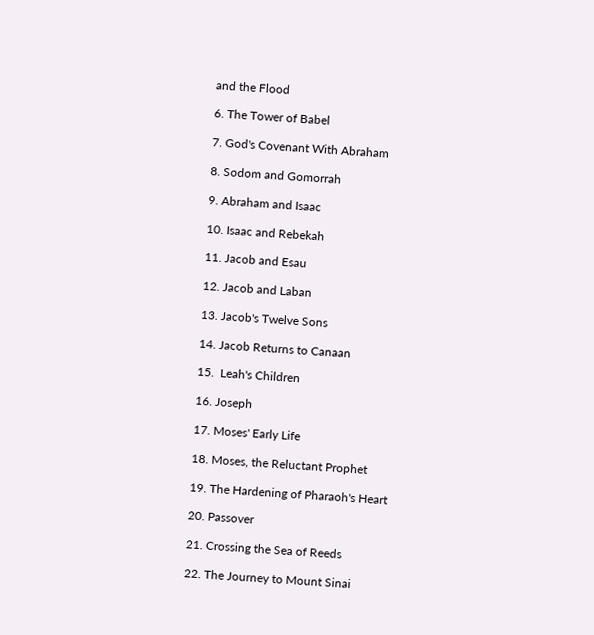and the Flood

6. The Tower of Babel

7. God's Covenant With Abraham

8. Sodom and Gomorrah

9. Abraham and Isaac

10. Isaac and Rebekah

11. Jacob and Esau

12. Jacob and Laban

13. Jacob's Twelve Sons

14. Jacob Returns to Canaan

15.  Leah's Children

16. Joseph

17. Moses' Early Life

18. Moses, the Reluctant Prophet

19. The Hardening of Pharaoh's Heart

20. Passover

21. Crossing the Sea of Reeds

22. The Journey to Mount Sinai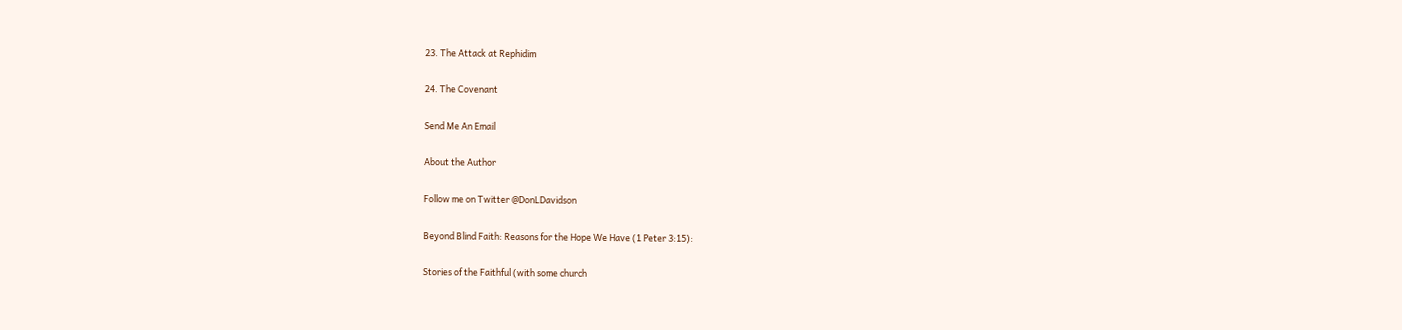23. The Attack at Rephidim

24. The Covenant

Send Me An Email

About the Author

Follow me on Twitter @DonLDavidson

Beyond Blind Faith: Reasons for the Hope We Have (1 Peter 3:15):

Stories of the Faithful (with some church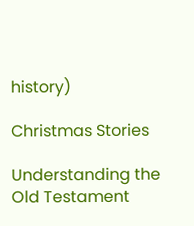history)

Christmas Stories

Understanding the Old Testament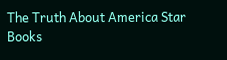The Truth About America Star Books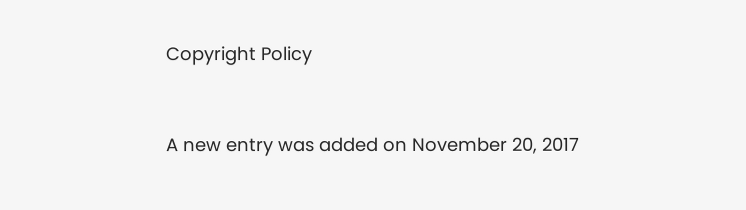Copyright Policy



A new entry was added on November 20, 2017